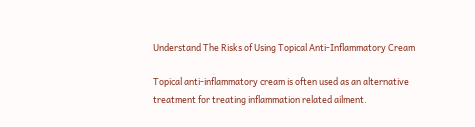Understand The Risks of Using Topical Anti-Inflammatory Cream

Topical anti-inflammatory cream is often used as an alternative treatment for treating inflammation related ailment.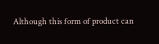Although this form of product can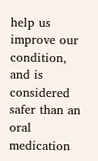help us improve our condition, and is considered safer than an oral medication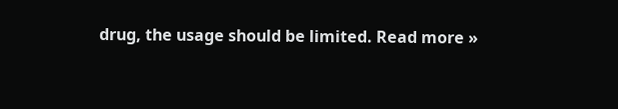drug, the usage should be limited. Read more »